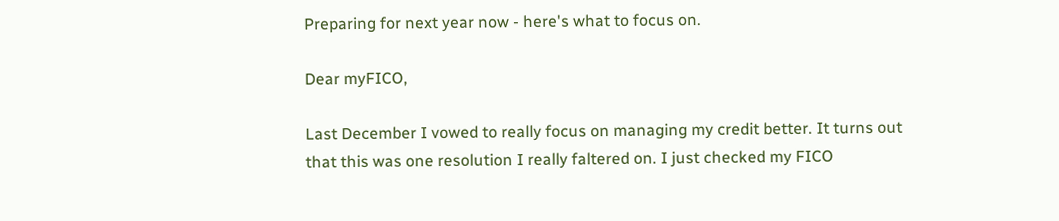Preparing for next year now - here's what to focus on.

Dear myFICO,

Last December I vowed to really focus on managing my credit better. It turns out that this was one resolution I really faltered on. I just checked my FICO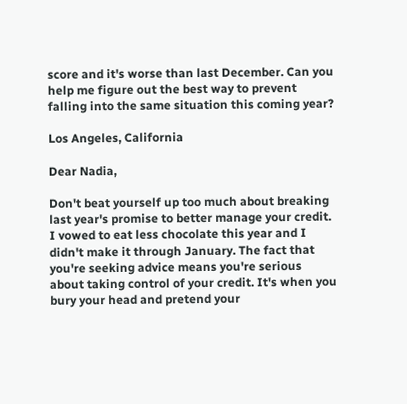score and it's worse than last December. Can you help me figure out the best way to prevent falling into the same situation this coming year?

Los Angeles, California

Dear Nadia,

Don't beat yourself up too much about breaking last year's promise to better manage your credit. I vowed to eat less chocolate this year and I didn't make it through January. The fact that you're seeking advice means you're serious about taking control of your credit. It's when you bury your head and pretend your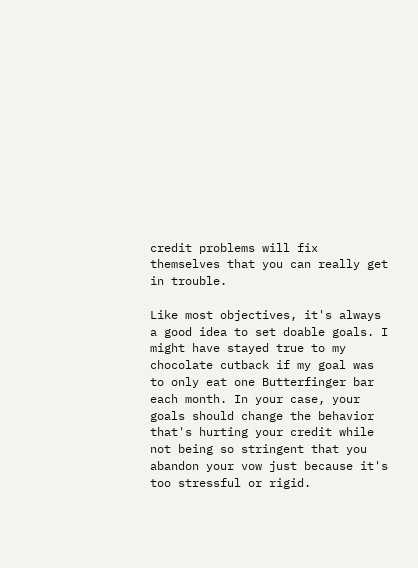credit problems will fix themselves that you can really get in trouble.

Like most objectives, it's always a good idea to set doable goals. I might have stayed true to my chocolate cutback if my goal was to only eat one Butterfinger bar each month. In your case, your goals should change the behavior that's hurting your credit while not being so stringent that you abandon your vow just because it's too stressful or rigid.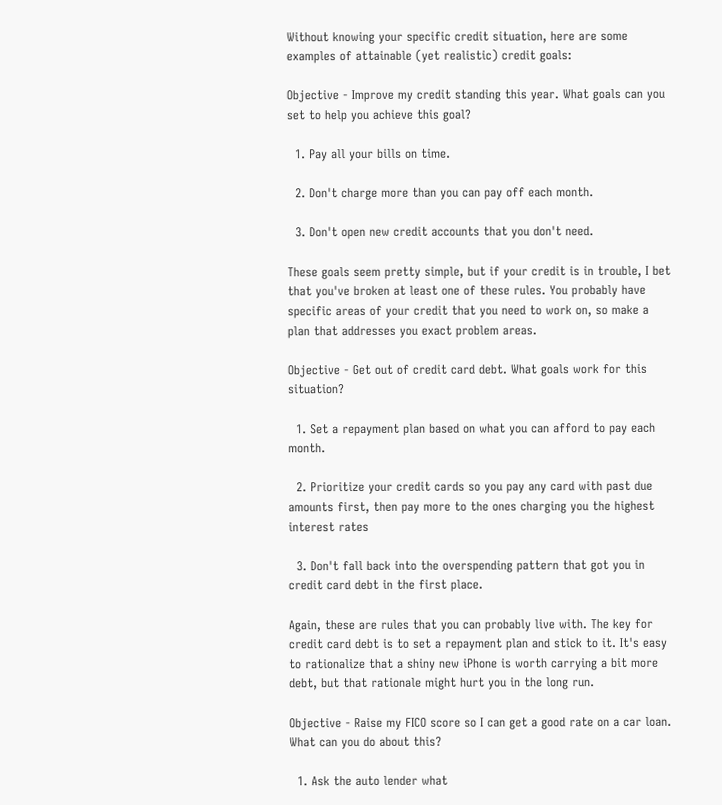Without knowing your specific credit situation, here are some examples of attainable (yet realistic) credit goals:

Objective - Improve my credit standing this year. What goals can you set to help you achieve this goal?

  1. Pay all your bills on time.

  2. Don't charge more than you can pay off each month.

  3. Don't open new credit accounts that you don't need.

These goals seem pretty simple, but if your credit is in trouble, I bet that you've broken at least one of these rules. You probably have specific areas of your credit that you need to work on, so make a plan that addresses you exact problem areas.

Objective - Get out of credit card debt. What goals work for this situation?

  1. Set a repayment plan based on what you can afford to pay each month.

  2. Prioritize your credit cards so you pay any card with past due amounts first, then pay more to the ones charging you the highest interest rates

  3. Don't fall back into the overspending pattern that got you in credit card debt in the first place.

Again, these are rules that you can probably live with. The key for credit card debt is to set a repayment plan and stick to it. It's easy to rationalize that a shiny new iPhone is worth carrying a bit more debt, but that rationale might hurt you in the long run.

Objective - Raise my FICO score so I can get a good rate on a car loan. What can you do about this?

  1. Ask the auto lender what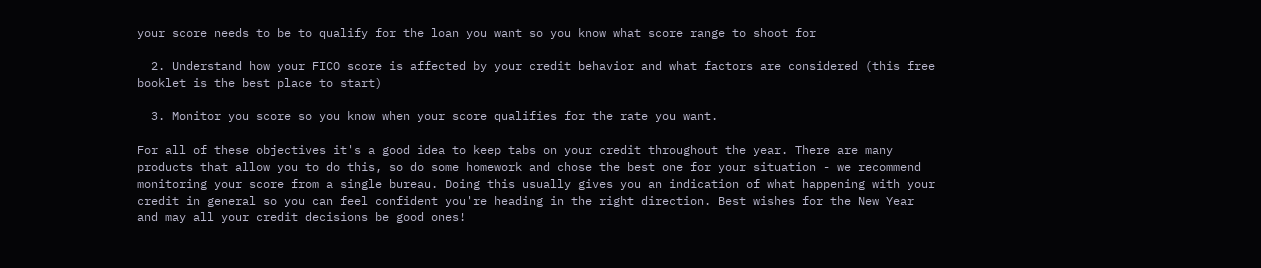your score needs to be to qualify for the loan you want so you know what score range to shoot for

  2. Understand how your FICO score is affected by your credit behavior and what factors are considered (this free booklet is the best place to start)

  3. Monitor you score so you know when your score qualifies for the rate you want.

For all of these objectives it's a good idea to keep tabs on your credit throughout the year. There are many products that allow you to do this, so do some homework and chose the best one for your situation - we recommend monitoring your score from a single bureau. Doing this usually gives you an indication of what happening with your credit in general so you can feel confident you're heading in the right direction. Best wishes for the New Year and may all your credit decisions be good ones!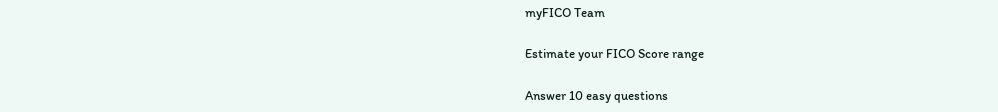myFICO Team

Estimate your FICO Score range

Answer 10 easy questions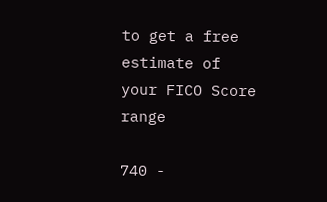to get a free estimate of your FICO Score range

740 -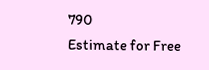790
Estimate for Free